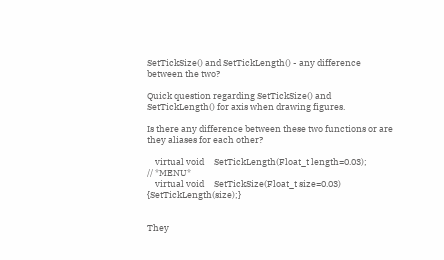SetTickSize() and SetTickLength() - any difference between the two?

Quick question regarding SetTickSize() and SetTickLength() for axis when drawing figures.

Is there any difference between these two functions or are they aliases for each other?

    virtual void     SetTickLength(Float_t length=0.03);               // *MENU*
    virtual void     SetTickSize(Float_t size=0.03) {SetTickLength(size);}


They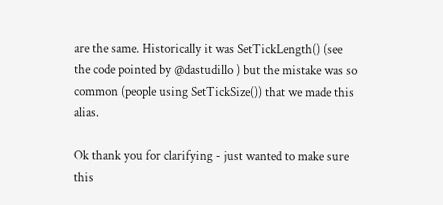are the same. Historically it was SetTickLength() (see the code pointed by @dastudillo ) but the mistake was so common (people using SetTickSize()) that we made this alias.

Ok thank you for clarifying - just wanted to make sure this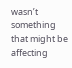wasn’t something that might be affecting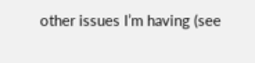other issues I’m having (see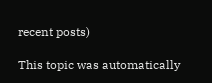recent posts)

This topic was automatically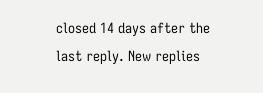closed 14 days after the last reply. New replies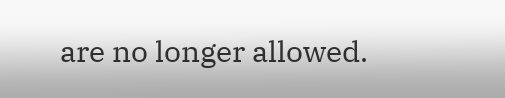are no longer allowed.